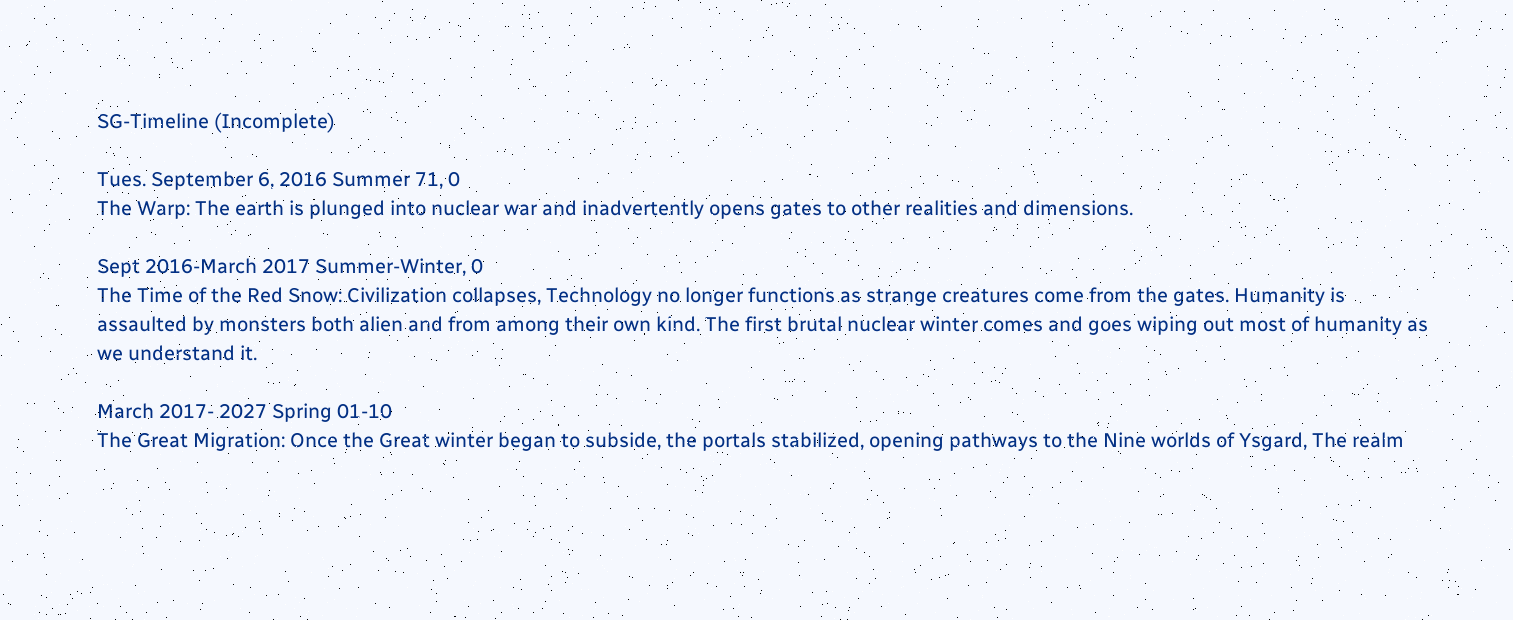SG-Timeline (Incomplete)

Tues. September 6, 2016 Summer 71, 0
The Warp: The earth is plunged into nuclear war and inadvertently opens gates to other realities and dimensions.

Sept 2016-March 2017 Summer-Winter, 0
The Time of the Red Snow: Civilization collapses, Technology no longer functions as strange creatures come from the gates. Humanity is assaulted by monsters both alien and from among their own kind. The first brutal nuclear winter comes and goes wiping out most of humanity as we understand it.

March 2017- 2027 Spring 01-10
The Great Migration: Once the Great winter began to subside, the portals stabilized, opening pathways to the Nine worlds of Ysgard, The realm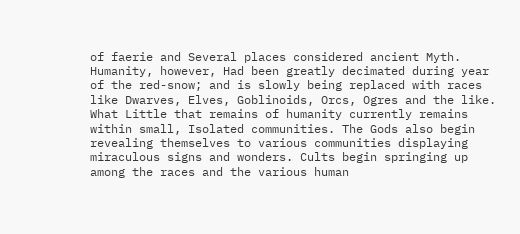of faerie and Several places considered ancient Myth. Humanity, however, Had been greatly decimated during year of the red-snow; and is slowly being replaced with races like Dwarves, Elves, Goblinoids, Orcs, Ogres and the like. What Little that remains of humanity currently remains within small, Isolated communities. The Gods also begin revealing themselves to various communities displaying miraculous signs and wonders. Cults begin springing up among the races and the various human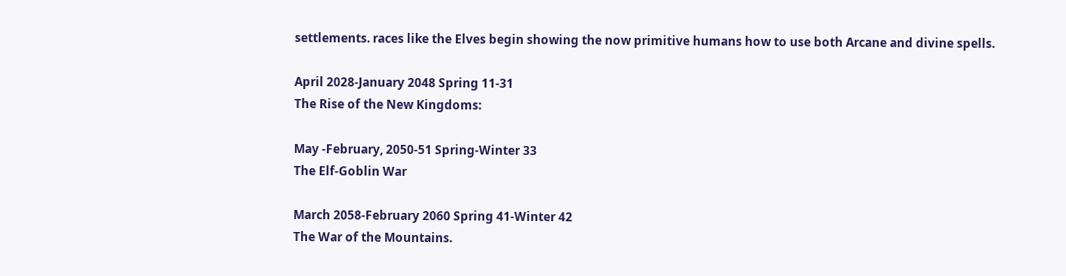settlements. races like the Elves begin showing the now primitive humans how to use both Arcane and divine spells.

April 2028-January 2048 Spring 11-31
The Rise of the New Kingdoms:

May -February, 2050-51 Spring-Winter 33
The Elf-Goblin War

March 2058-February 2060 Spring 41-Winter 42
The War of the Mountains.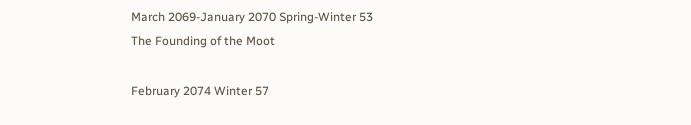March 2069-January 2070 Spring-Winter 53
The Founding of the Moot

February 2074 Winter 57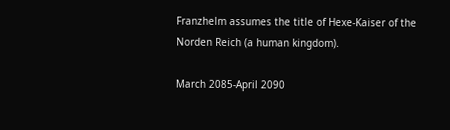Franzhelm assumes the title of Hexe-Kaiser of the Norden Reich (a human kingdom).

March 2085-April 2090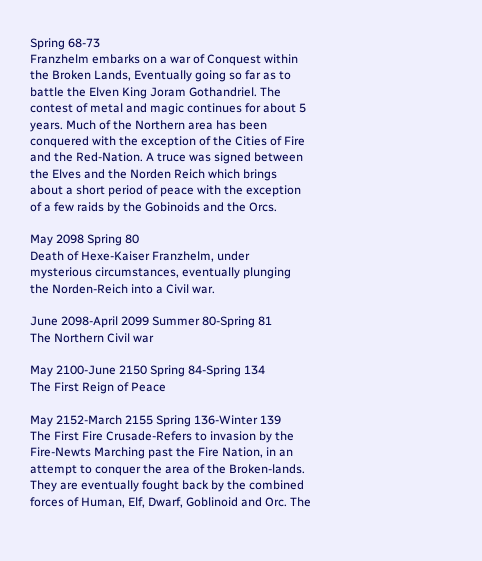Spring 68-73
Franzhelm embarks on a war of Conquest within the Broken Lands, Eventually going so far as to battle the Elven King Joram Gothandriel. The contest of metal and magic continues for about 5 years. Much of the Northern area has been conquered with the exception of the Cities of Fire and the Red-Nation. A truce was signed between the Elves and the Norden Reich which brings about a short period of peace with the exception of a few raids by the Gobinoids and the Orcs.

May 2098 Spring 80
Death of Hexe-Kaiser Franzhelm, under mysterious circumstances, eventually plunging the Norden-Reich into a Civil war.

June 2098-April 2099 Summer 80-Spring 81
The Northern Civil war

May 2100-June 2150 Spring 84-Spring 134
The First Reign of Peace

May 2152-March 2155 Spring 136-Winter 139
The First Fire Crusade-Refers to invasion by the Fire-Newts Marching past the Fire Nation, in an attempt to conquer the area of the Broken-lands. They are eventually fought back by the combined forces of Human, Elf, Dwarf, Goblinoid and Orc. The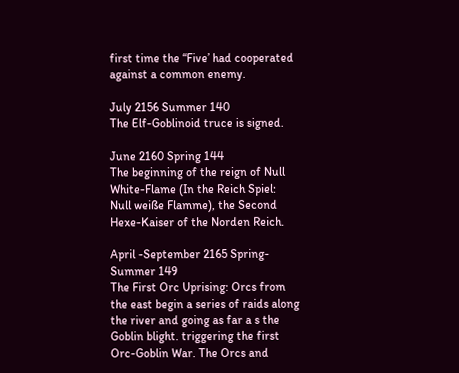first time the “Five’ had cooperated against a common enemy.

July 2156 Summer 140
The Elf-Goblinoid truce is signed.

June 2160 Spring 144
The beginning of the reign of Null White-Flame (In the Reich Spiel: Null weiße Flamme), the Second Hexe-Kaiser of the Norden Reich.

April -September 2165 Spring-Summer 149
The First Orc Uprising: Orcs from the east begin a series of raids along the river and going as far a s the Goblin blight. triggering the first Orc-Goblin War. The Orcs and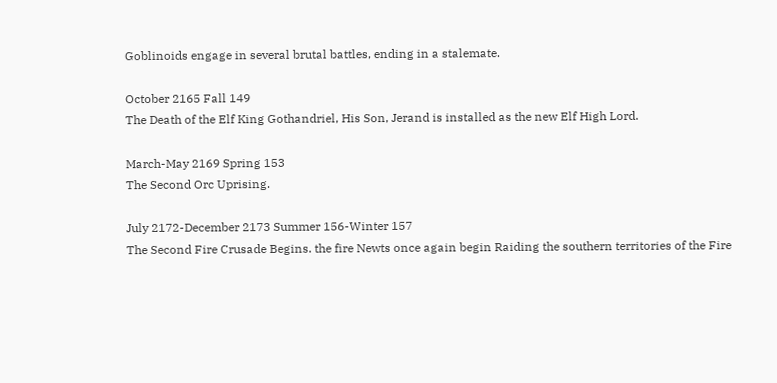Goblinoids engage in several brutal battles, ending in a stalemate.

October 2165 Fall 149
The Death of the Elf King Gothandriel, His Son, Jerand is installed as the new Elf High Lord.

March-May 2169 Spring 153
The Second Orc Uprising.

July 2172-December 2173 Summer 156-Winter 157
The Second Fire Crusade Begins. the fire Newts once again begin Raiding the southern territories of the Fire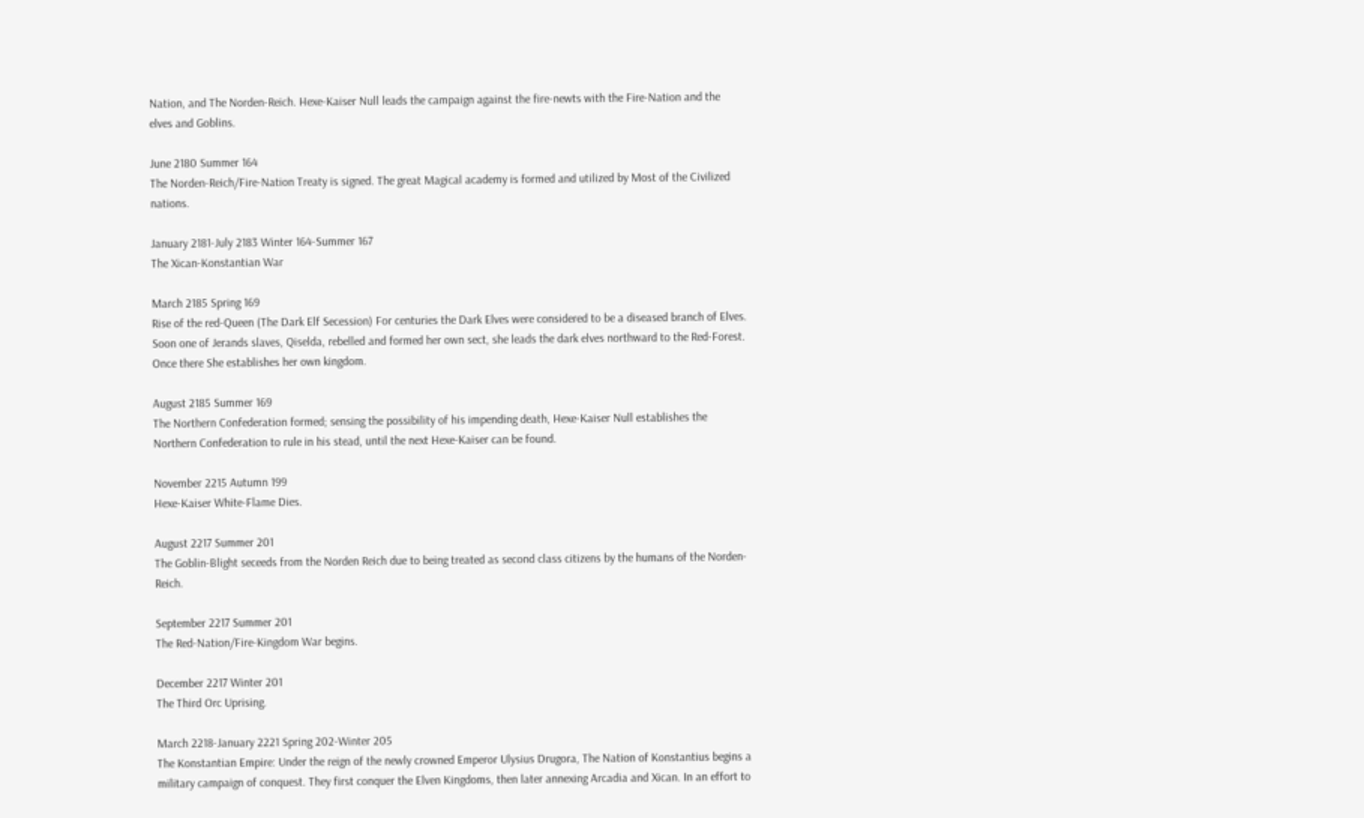Nation, and The Norden-Reich. Hexe-Kaiser Null leads the campaign against the fire-newts with the Fire-Nation and the elves and Goblins.

June 2180 Summer 164
The Norden-Reich/Fire-Nation Treaty is signed. The great Magical academy is formed and utilized by Most of the Civilized nations.

January 2181-July 2183 Winter 164-Summer 167
The Xican-Konstantian War

March 2185 Spring 169
Rise of the red-Queen (The Dark Elf Secession) For centuries the Dark Elves were considered to be a diseased branch of Elves. Soon one of Jerands slaves, Qiselda, rebelled and formed her own sect, she leads the dark elves northward to the Red-Forest. Once there She establishes her own kingdom.

August 2185 Summer 169
The Northern Confederation formed; sensing the possibility of his impending death, Hexe-Kaiser Null establishes the Northern Confederation to rule in his stead, until the next Hexe-Kaiser can be found.

November 2215 Autumn 199
Hexe-Kaiser White-Flame Dies.

August 2217 Summer 201
The Goblin-Blight seceeds from the Norden Reich due to being treated as second class citizens by the humans of the Norden-Reich.

September 2217 Summer 201
The Red-Nation/Fire-Kingdom War begins.

December 2217 Winter 201
The Third Orc Uprising.

March 2218-January 2221 Spring 202-Winter 205
The Konstantian Empire: Under the reign of the newly crowned Emperor Ulysius Drugora, The Nation of Konstantius begins a military campaign of conquest. They first conquer the Elven Kingdoms, then later annexing Arcadia and Xican. In an effort to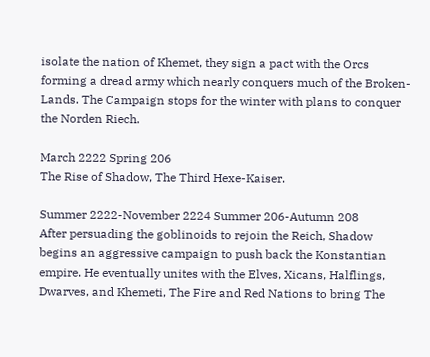isolate the nation of Khemet, they sign a pact with the Orcs forming a dread army which nearly conquers much of the Broken-Lands. The Campaign stops for the winter with plans to conquer the Norden Riech.

March 2222 Spring 206
The Rise of Shadow, The Third Hexe-Kaiser.

Summer 2222-November 2224 Summer 206-Autumn 208
After persuading the goblinoids to rejoin the Reich, Shadow begins an aggressive campaign to push back the Konstantian empire. He eventually unites with the Elves, Xicans, Halflings, Dwarves, and Khemeti, The Fire and Red Nations to bring The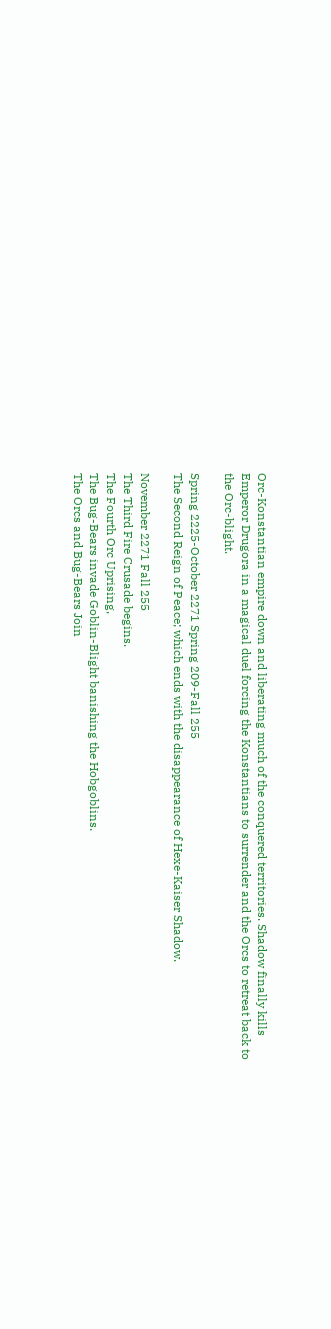Orc-Konstantian empire down and liberating much of the conquered territories. Shadow finally kills Emperor Drugora in a magical duel forcing the Konstantians to surrender and the Orcs to retreat back to the Orc-blight.

Spring 2225-October 2271 Spring 209-Fall 255
The Second Reign of Peace; which ends with the disappearance of Hexe-Kaiser Shadow.

November 2271 Fall 255
The Third Fire Crusade begins.
The Fourth Orc Uprising,
The Bug-Bears invade Goblin-Blight banishing the Hobgoblins.
The Orcs and Bug-Bears Join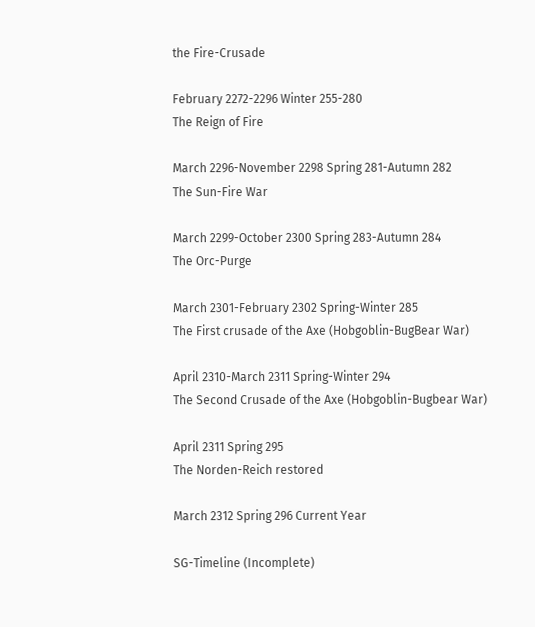the Fire-Crusade

February 2272-2296 Winter 255-280
The Reign of Fire

March 2296-November 2298 Spring 281-Autumn 282
The Sun-Fire War

March 2299-October 2300 Spring 283-Autumn 284
The Orc-Purge

March 2301-February 2302 Spring-Winter 285
The First crusade of the Axe (Hobgoblin-BugBear War)

April 2310-March 2311 Spring-Winter 294
The Second Crusade of the Axe (Hobgoblin-Bugbear War)

April 2311 Spring 295
The Norden-Reich restored

March 2312 Spring 296 Current Year

SG-Timeline (Incomplete)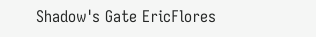Shadow's Gate EricFlores